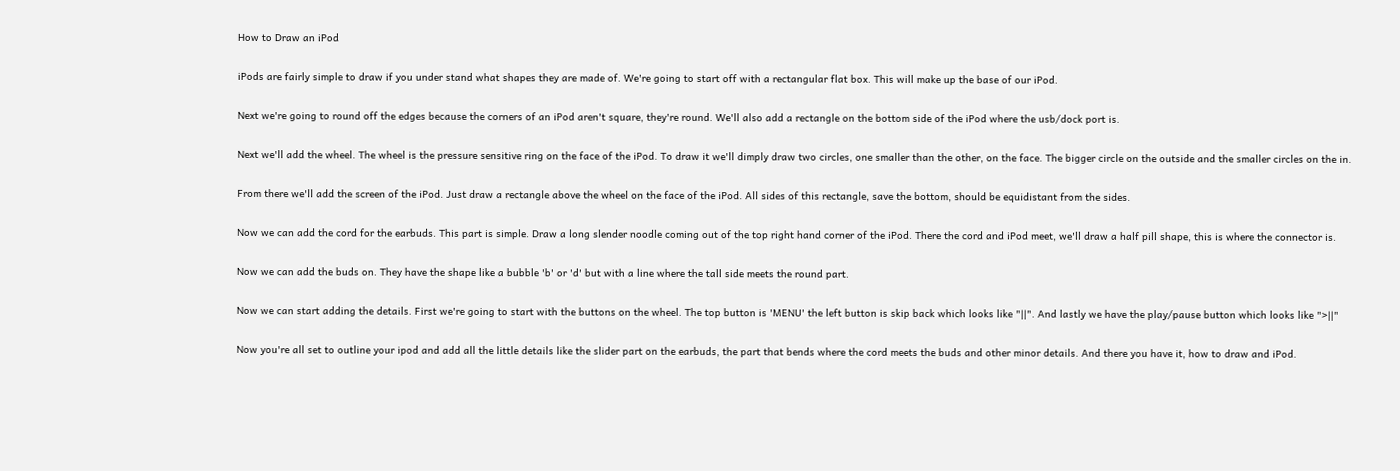How to Draw an iPod


iPods are fairly simple to draw if you under stand what shapes they are made of. We're going to start off with a rectangular flat box. This will make up the base of our iPod.


Next we're going to round off the edges because the corners of an iPod aren't square, they're round. We'll also add a rectangle on the bottom side of the iPod where the usb/dock port is.


Next we'll add the wheel. The wheel is the pressure sensitive ring on the face of the iPod. To draw it we'll dimply draw two circles, one smaller than the other, on the face. The bigger circle on the outside and the smaller circles on the in.


From there we'll add the screen of the iPod. Just draw a rectangle above the wheel on the face of the iPod. All sides of this rectangle, save the bottom, should be equidistant from the sides.


Now we can add the cord for the earbuds. This part is simple. Draw a long slender noodle coming out of the top right hand corner of the iPod. There the cord and iPod meet, we'll draw a half pill shape, this is where the connector is.


Now we can add the buds on. They have the shape like a bubble 'b' or 'd' but with a line where the tall side meets the round part.


Now we can start adding the details. First we're going to start with the buttons on the wheel. The top button is 'MENU' the left button is skip back which looks like "||". And lastly we have the play/pause button which looks like ">||"


Now you're all set to outline your ipod and add all the little details like the slider part on the earbuds, the part that bends where the cord meets the buds and other minor details. And there you have it, how to draw and iPod.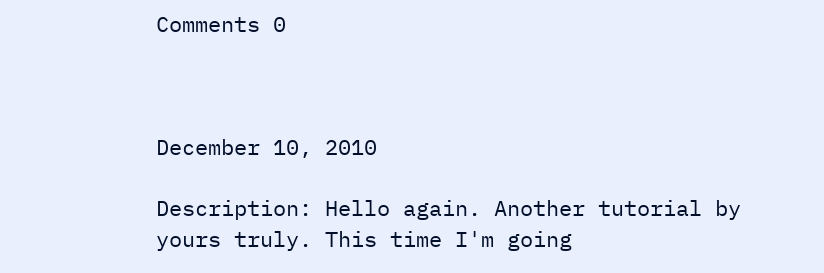Comments 0



December 10, 2010

Description: Hello again. Another tutorial by yours truly. This time I'm going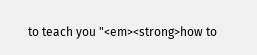to teach you "<em><strong>how to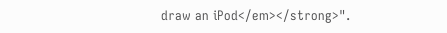draw an iPod</em></strong>".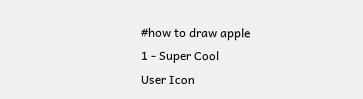#how to draw apple
1 - Super Cool
User Icon